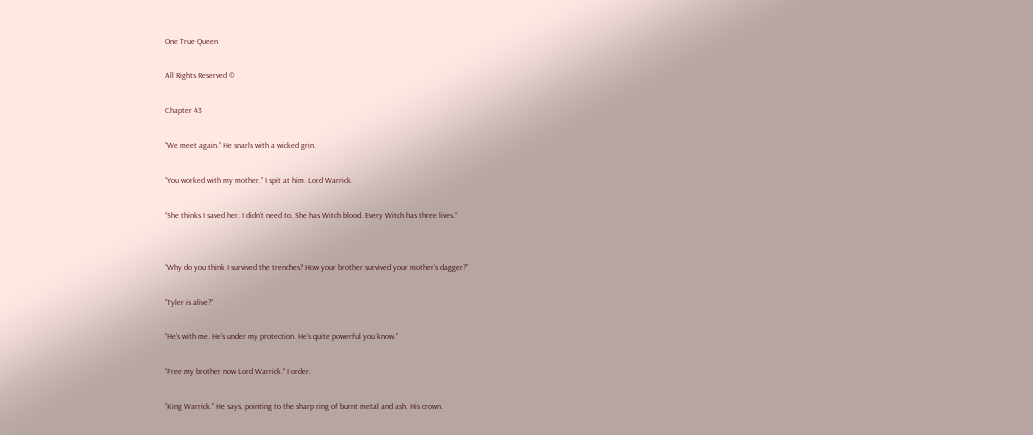One True Queen

All Rights Reserved ©

Chapter 43

“We meet again.” He snarls with a wicked grin.

“You worked with my mother.” I spit at him. Lord Warrick.

“She thinks I saved her. I didn’t need to. She has Witch blood. Every Witch has three lives.”


“Why do you think I survived the trenches? How your brother survived your mother’s dagger?”

“Tyler is alive?”

“He’s with me. He’s under my protection. He’s quite powerful you know.”

“Free my brother now Lord Warrick.” I order.

“King Warrick.” He says, pointing to the sharp ring of burnt metal and ash. His crown.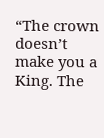“The crown doesn’t make you a King. The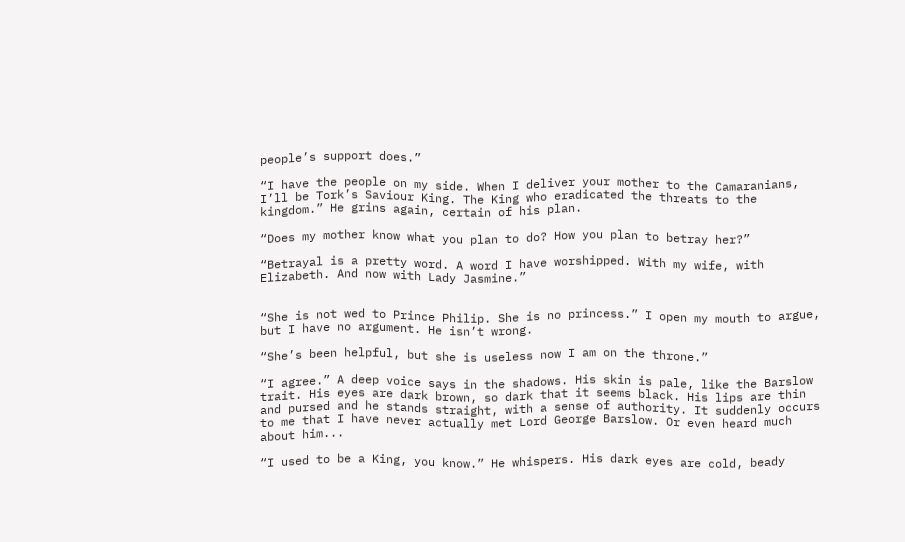people’s support does.”

“I have the people on my side. When I deliver your mother to the Camaranians, I’ll be Tork’s Saviour King. The King who eradicated the threats to the kingdom.” He grins again, certain of his plan.

“Does my mother know what you plan to do? How you plan to betray her?”

“Betrayal is a pretty word. A word I have worshipped. With my wife, with Elizabeth. And now with Lady Jasmine.”


“She is not wed to Prince Philip. She is no princess.” I open my mouth to argue, but I have no argument. He isn’t wrong.

“She’s been helpful, but she is useless now I am on the throne.”

“I agree.” A deep voice says in the shadows. His skin is pale, like the Barslow trait. His eyes are dark brown, so dark that it seems black. His lips are thin and pursed and he stands straight, with a sense of authority. It suddenly occurs to me that I have never actually met Lord George Barslow. Or even heard much about him...

“I used to be a King, you know.” He whispers. His dark eyes are cold, beady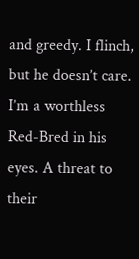and greedy. I flinch, but he doesn’t care. I’m a worthless Red-Bred in his eyes. A threat to their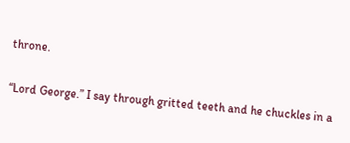throne.

“Lord George.” I say through gritted teeth and he chuckles in a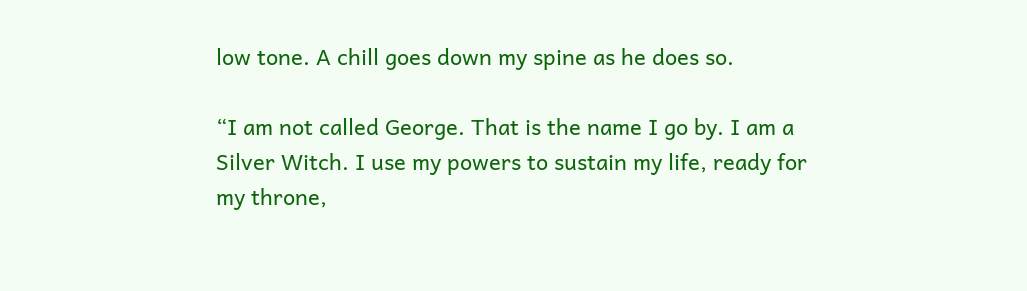low tone. A chill goes down my spine as he does so.

“I am not called George. That is the name I go by. I am a Silver Witch. I use my powers to sustain my life, ready for my throne,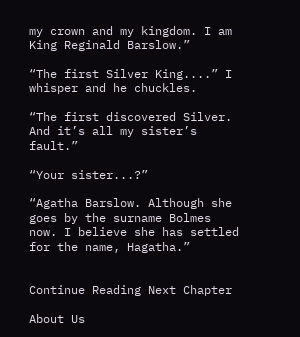my crown and my kingdom. I am King Reginald Barslow.”

“The first Silver King....” I whisper and he chuckles.

“The first discovered Silver. And it’s all my sister’s fault.”

“Your sister...?”

“Agatha Barslow. Although she goes by the surname Bolmes now. I believe she has settled for the name, Hagatha.”


Continue Reading Next Chapter

About Us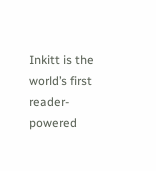Inkitt is the world’s first reader-powered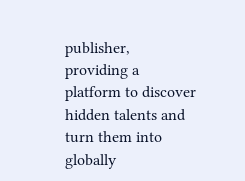publisher, providing a platform to discover hidden talents and turn them into globally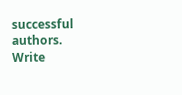successful authors. Write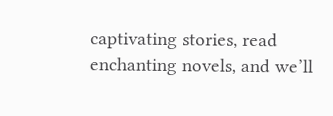captivating stories, read enchanting novels, and we’ll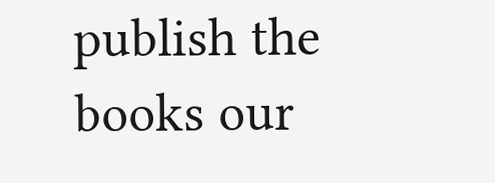publish the books our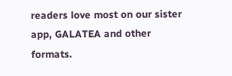readers love most on our sister app, GALATEA and other formats.